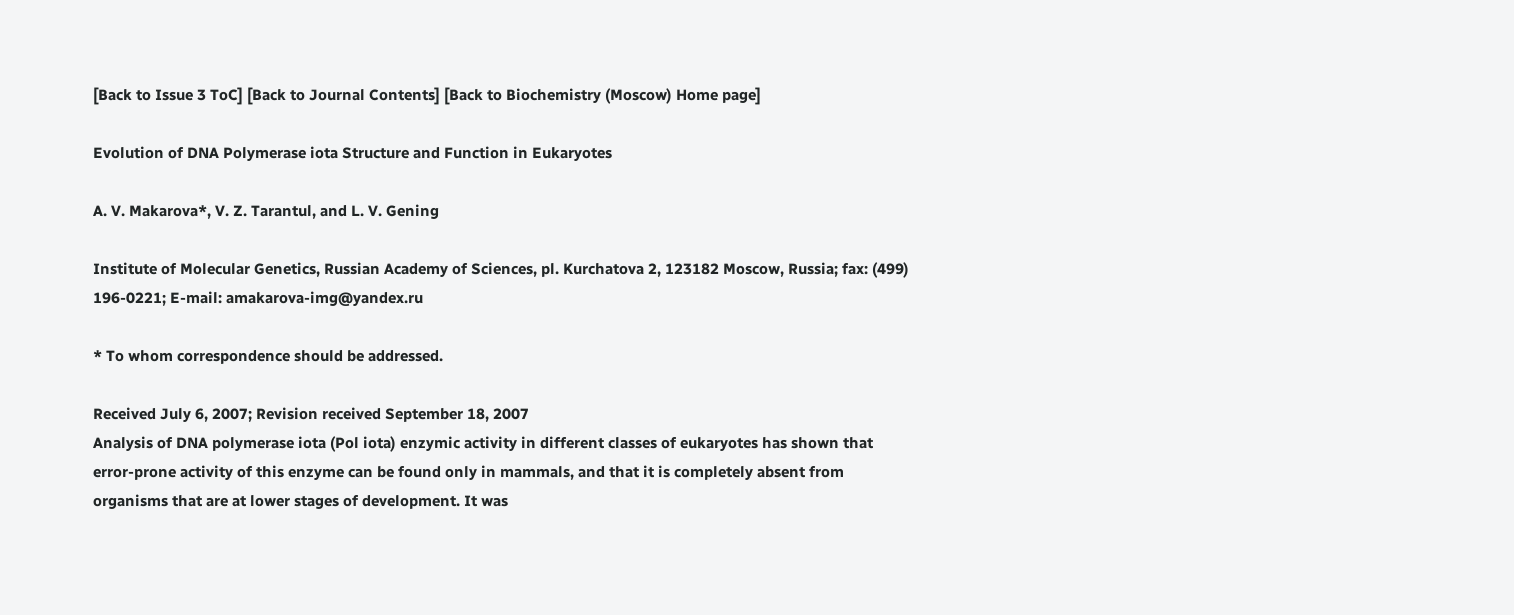[Back to Issue 3 ToC] [Back to Journal Contents] [Back to Biochemistry (Moscow) Home page]

Evolution of DNA Polymerase iota Structure and Function in Eukaryotes

A. V. Makarova*, V. Z. Tarantul, and L. V. Gening

Institute of Molecular Genetics, Russian Academy of Sciences, pl. Kurchatova 2, 123182 Moscow, Russia; fax: (499) 196-0221; E-mail: amakarova-img@yandex.ru

* To whom correspondence should be addressed.

Received July 6, 2007; Revision received September 18, 2007
Analysis of DNA polymerase iota (Pol iota) enzymic activity in different classes of eukaryotes has shown that error-prone activity of this enzyme can be found only in mammals, and that it is completely absent from organisms that are at lower stages of development. It was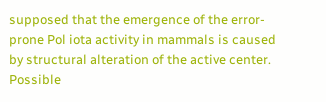supposed that the emergence of the error-prone Pol iota activity in mammals is caused by structural alteration of the active center. Possible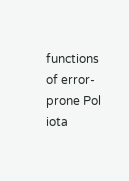functions of error-prone Pol iota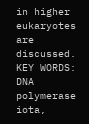in higher eukaryotes are discussed.
KEY WORDS: DNA polymerase iota,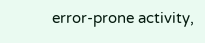error-prone activity,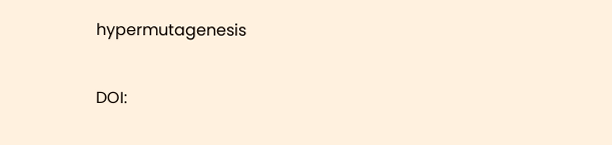hypermutagenesis

DOI: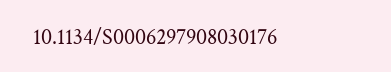10.1134/S0006297908030176